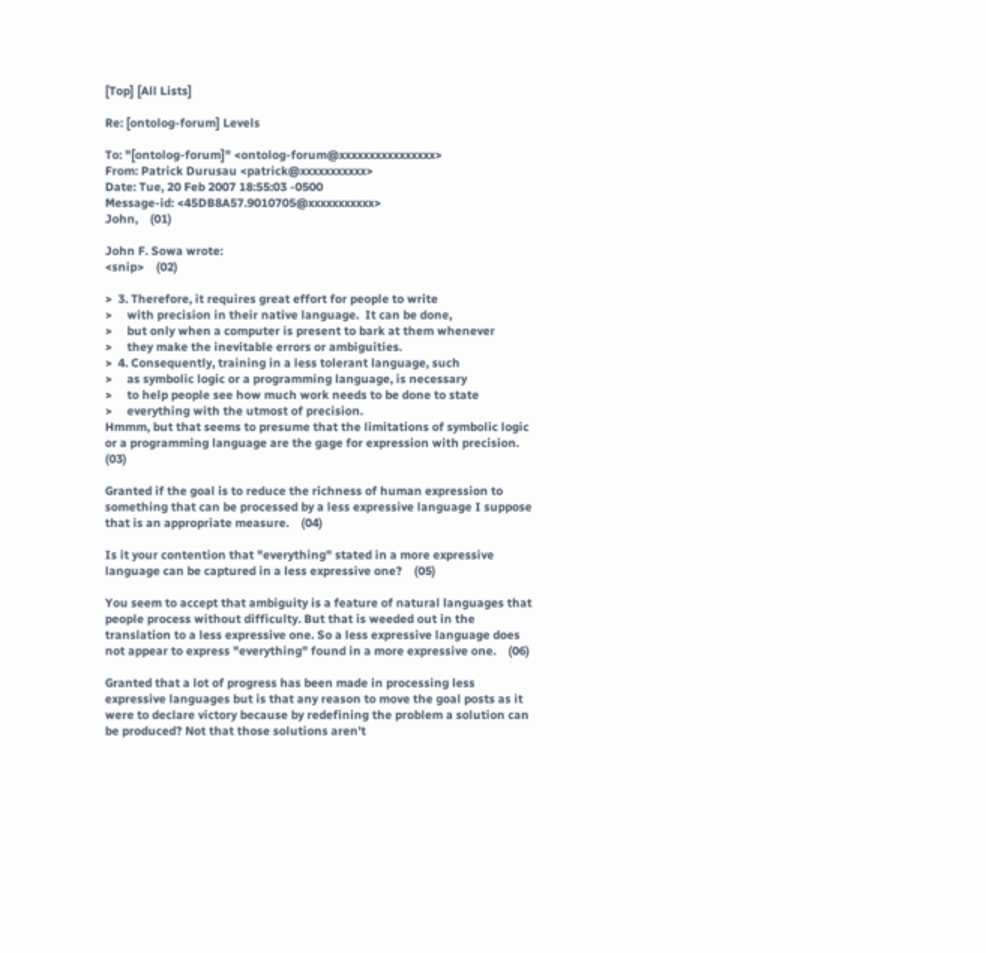[Top] [All Lists]

Re: [ontolog-forum] Levels

To: "[ontolog-forum]" <ontolog-forum@xxxxxxxxxxxxxxxx>
From: Patrick Durusau <patrick@xxxxxxxxxxx>
Date: Tue, 20 Feb 2007 18:55:03 -0500
Message-id: <45DB8A57.9010705@xxxxxxxxxxx>
John,    (01)

John F. Sowa wrote:
<snip>    (02)

>  3. Therefore, it requires great effort for people to write
>     with precision in their native language.  It can be done,
>     but only when a computer is present to bark at them whenever
>     they make the inevitable errors or ambiguities.
>  4. Consequently, training in a less tolerant language, such
>     as symbolic logic or a programming language, is necessary
>     to help people see how much work needs to be done to state
>     everything with the utmost of precision.
Hmmm, but that seems to presume that the limitations of symbolic logic
or a programming language are the gage for expression with precision.    (03)

Granted if the goal is to reduce the richness of human expression to
something that can be processed by a less expressive language I suppose
that is an appropriate measure.    (04)

Is it your contention that "everything" stated in a more expressive
language can be captured in a less expressive one?    (05)

You seem to accept that ambiguity is a feature of natural languages that
people process without difficulty. But that is weeded out in the
translation to a less expressive one. So a less expressive language does
not appear to express "everything" found in a more expressive one.    (06)

Granted that a lot of progress has been made in processing less
expressive languages but is that any reason to move the goal posts as it
were to declare victory because by redefining the problem a solution can
be produced? Not that those solutions aren't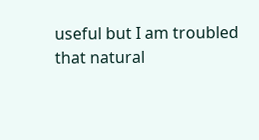useful but I am troubled
that natural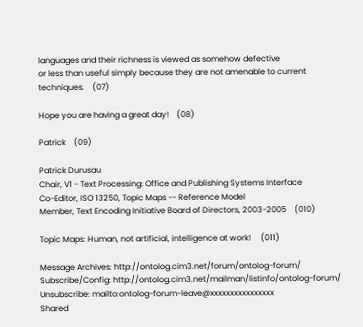languages and their richness is viewed as somehow defective
or less than useful simply because they are not amenable to current
techniques.    (07)

Hope you are having a great day!    (08)

Patrick    (09)

Patrick Durusau
Chair, V1 - Text Processing: Office and Publishing Systems Interface
Co-Editor, ISO 13250, Topic Maps -- Reference Model
Member, Text Encoding Initiative Board of Directors, 2003-2005    (010)

Topic Maps: Human, not artificial, intelligence at work!     (011)

Message Archives: http://ontolog.cim3.net/forum/ontolog-forum/
Subscribe/Config: http://ontolog.cim3.net/mailman/listinfo/ontolog-forum/
Unsubscribe: mailto:ontolog-forum-leave@xxxxxxxxxxxxxxxx
Shared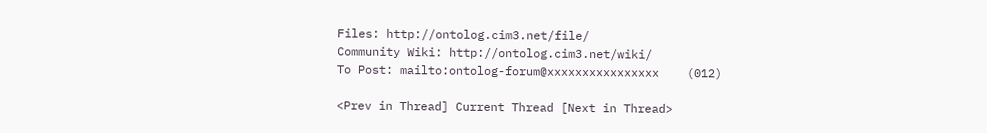Files: http://ontolog.cim3.net/file/
Community Wiki: http://ontolog.cim3.net/wiki/
To Post: mailto:ontolog-forum@xxxxxxxxxxxxxxxx    (012)

<Prev in Thread] Current Thread [Next in Thread>